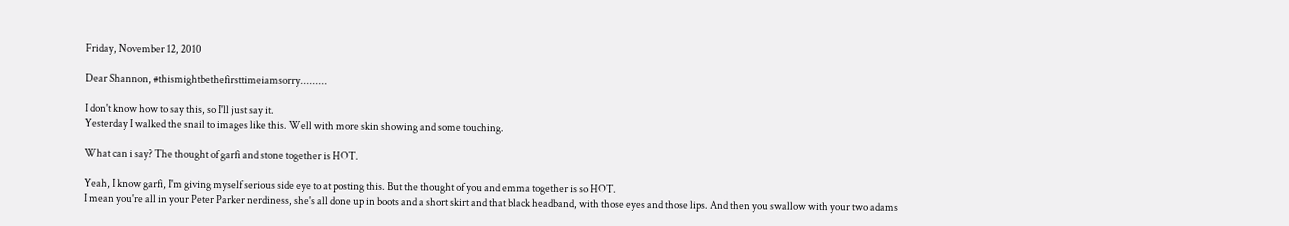Friday, November 12, 2010

Dear Shannon, #thismightbethefirsttimeiamsorry.........

I don't know how to say this, so I'll just say it.
Yesterday I walked the snail to images like this. Well with more skin showing and some touching.

What can i say? The thought of garfi and stone together is HOT.

Yeah, I know garfi, I'm giving myself serious side eye to at posting this. But the thought of you and emma together is so HOT.
I mean you're all in your Peter Parker nerdiness, she's all done up in boots and a short skirt and that black headband, with those eyes and those lips. And then you swallow with your two adams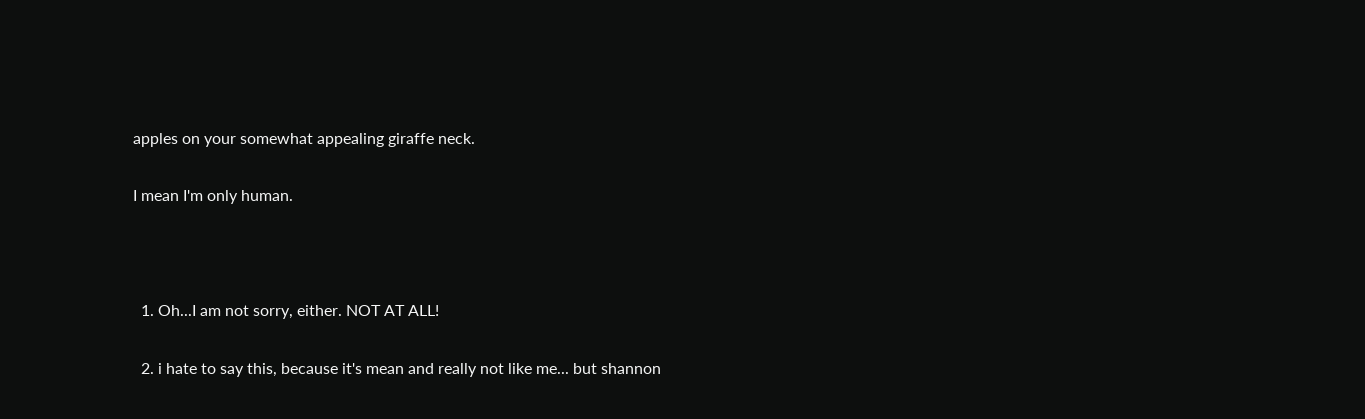apples on your somewhat appealing giraffe neck.

I mean I'm only human.



  1. Oh...I am not sorry, either. NOT AT ALL!

  2. i hate to say this, because it's mean and really not like me... but shannon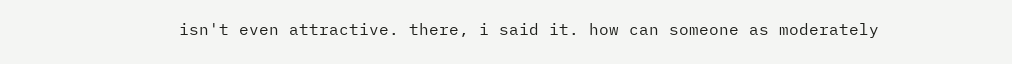isn't even attractive. there, i said it. how can someone as moderately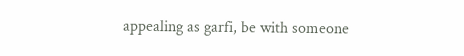appealing as garfi, be with someone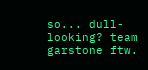so... dull-looking? team garstone ftw.